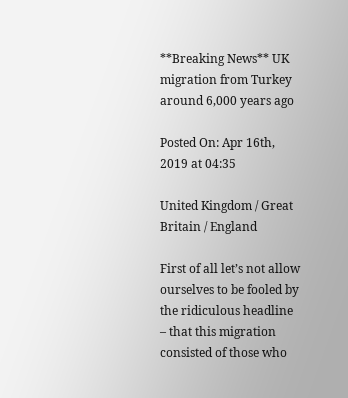**Breaking News** UK migration from Turkey around 6,000 years ago

Posted On: Apr 16th, 2019 at 04:35

United Kingdom / Great Britain / England

First of all let’s not allow ourselves to be fooled by the ridiculous headline – that this migration consisted of those who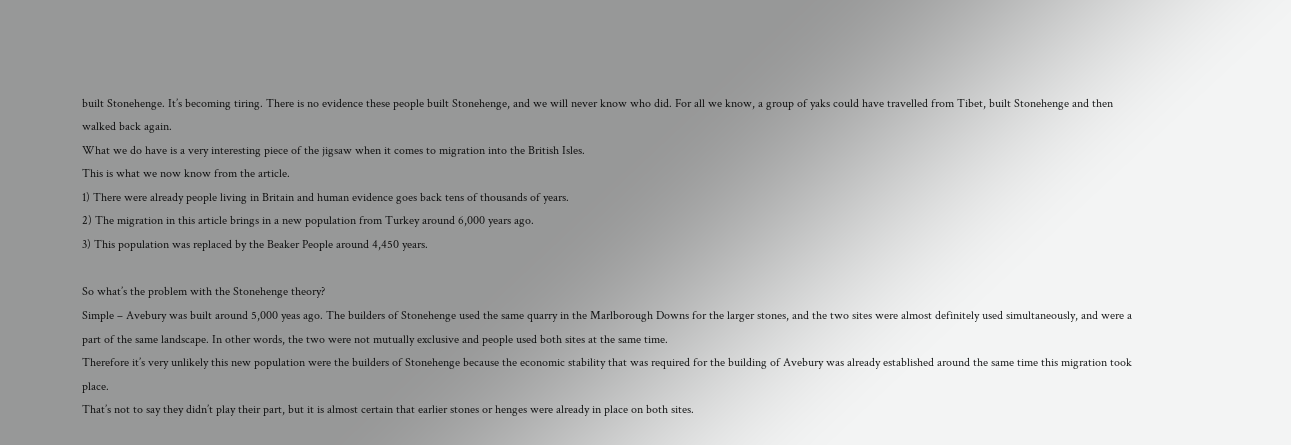built Stonehenge. It’s becoming tiring. There is no evidence these people built Stonehenge, and we will never know who did. For all we know, a group of yaks could have travelled from Tibet, built Stonehenge and then walked back again.
What we do have is a very interesting piece of the jigsaw when it comes to migration into the British Isles.
This is what we now know from the article.
1) There were already people living in Britain and human evidence goes back tens of thousands of years.
2) The migration in this article brings in a new population from Turkey around 6,000 years ago.
3) This population was replaced by the Beaker People around 4,450 years.

So what’s the problem with the Stonehenge theory?
Simple – Avebury was built around 5,000 yeas ago. The builders of Stonehenge used the same quarry in the Marlborough Downs for the larger stones, and the two sites were almost definitely used simultaneously, and were a part of the same landscape. In other words, the two were not mutually exclusive and people used both sites at the same time.
Therefore it’s very unlikely this new population were the builders of Stonehenge because the economic stability that was required for the building of Avebury was already established around the same time this migration took place.
That’s not to say they didn’t play their part, but it is almost certain that earlier stones or henges were already in place on both sites.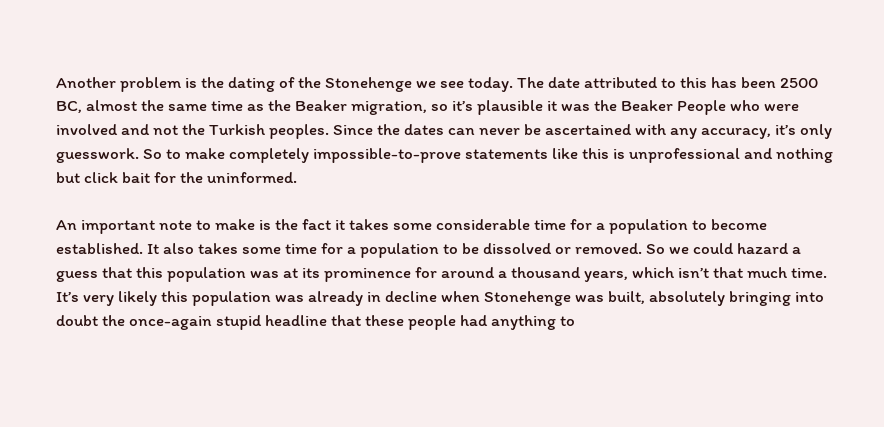Another problem is the dating of the Stonehenge we see today. The date attributed to this has been 2500 BC, almost the same time as the Beaker migration, so it’s plausible it was the Beaker People who were involved and not the Turkish peoples. Since the dates can never be ascertained with any accuracy, it’s only guesswork. So to make completely impossible-to-prove statements like this is unprofessional and nothing but click bait for the uninformed.

An important note to make is the fact it takes some considerable time for a population to become established. It also takes some time for a population to be dissolved or removed. So we could hazard a guess that this population was at its prominence for around a thousand years, which isn’t that much time. It’s very likely this population was already in decline when Stonehenge was built, absolutely bringing into doubt the once-again stupid headline that these people had anything to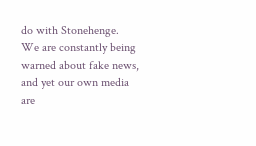do with Stonehenge. We are constantly being warned about fake news, and yet our own media are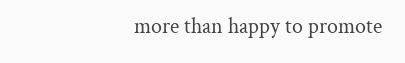more than happy to promote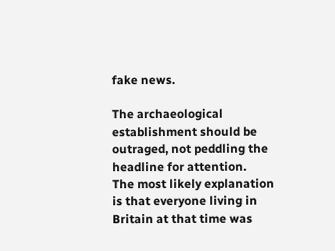fake news.

The archaeological establishment should be outraged, not peddling the headline for attention.
The most likely explanation is that everyone living in Britain at that time was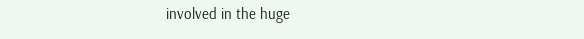involved in the huge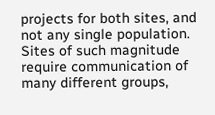projects for both sites, and not any single population. Sites of such magnitude require communication of many different groups,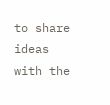to share ideas with the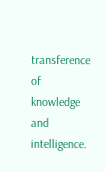transference of knowledge and intelligence.